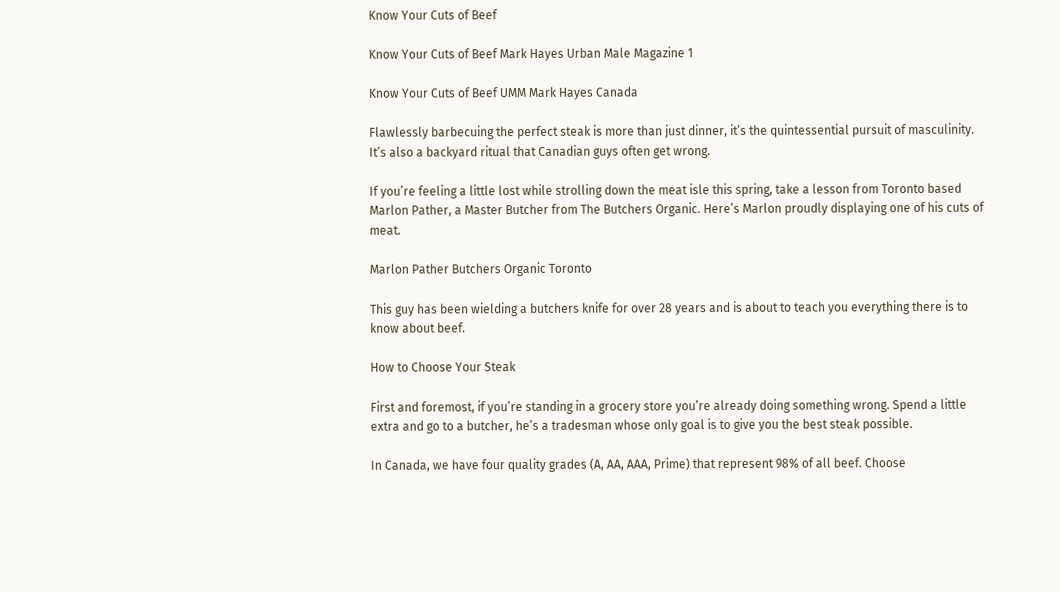Know Your Cuts of Beef

Know Your Cuts of Beef Mark Hayes Urban Male Magazine 1

Know Your Cuts of Beef UMM Mark Hayes Canada

Flawlessly barbecuing the perfect steak is more than just dinner, it’s the quintessential pursuit of masculinity. It’s also a backyard ritual that Canadian guys often get wrong.

If you’re feeling a little lost while strolling down the meat isle this spring, take a lesson from Toronto based Marlon Pather, a Master Butcher from The Butchers Organic. Here’s Marlon proudly displaying one of his cuts of meat.

Marlon Pather Butchers Organic Toronto

This guy has been wielding a butchers knife for over 28 years and is about to teach you everything there is to know about beef.

How to Choose Your Steak

First and foremost, if you’re standing in a grocery store you’re already doing something wrong. Spend a little extra and go to a butcher, he’s a tradesman whose only goal is to give you the best steak possible.

In Canada, we have four quality grades (A, AA, AAA, Prime) that represent 98% of all beef. Choose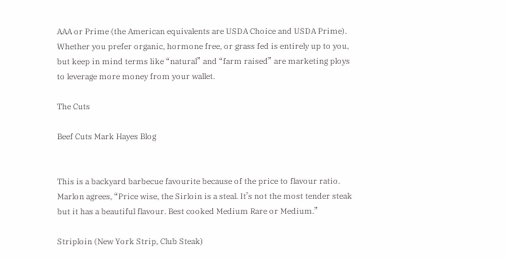AAA or Prime (the American equivalents are USDA Choice and USDA Prime). Whether you prefer organic, hormone free, or grass fed is entirely up to you, but keep in mind terms like “natural” and “farm raised” are marketing ploys to leverage more money from your wallet.

The Cuts

Beef Cuts Mark Hayes Blog


This is a backyard barbecue favourite because of the price to flavour ratio. Marlon agrees, “Price wise, the Sirloin is a steal. It’s not the most tender steak but it has a beautiful flavour. Best cooked Medium Rare or Medium.”

Striploin (New York Strip, Club Steak)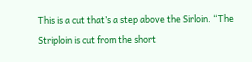This is a cut that’s a step above the Sirloin. “The Striploin is cut from the short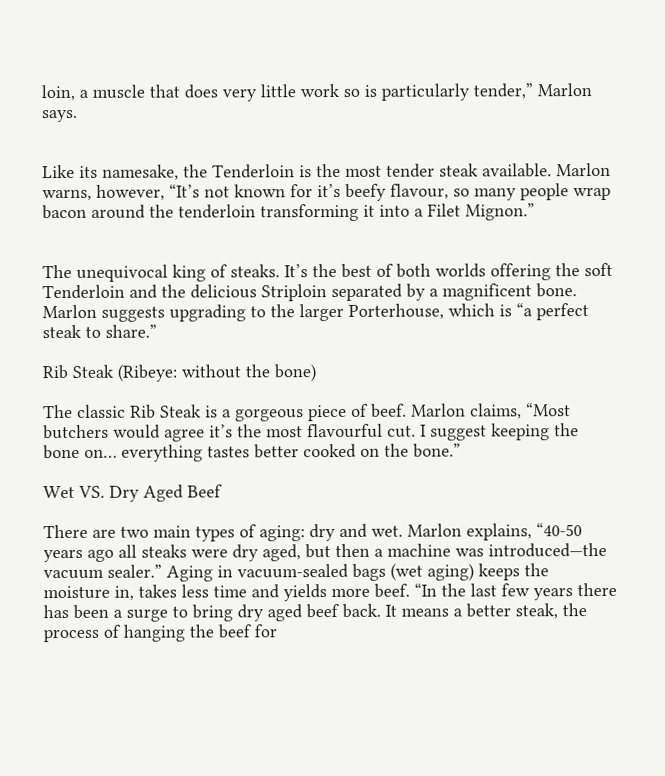loin, a muscle that does very little work so is particularly tender,” Marlon says.


Like its namesake, the Tenderloin is the most tender steak available. Marlon warns, however, “It’s not known for it’s beefy flavour, so many people wrap bacon around the tenderloin transforming it into a Filet Mignon.”


The unequivocal king of steaks. It’s the best of both worlds offering the soft Tenderloin and the delicious Striploin separated by a magnificent bone. Marlon suggests upgrading to the larger Porterhouse, which is “a perfect steak to share.”

Rib Steak (Ribeye: without the bone)

The classic Rib Steak is a gorgeous piece of beef. Marlon claims, “Most butchers would agree it’s the most flavourful cut. I suggest keeping the bone on… everything tastes better cooked on the bone.”

Wet VS. Dry Aged Beef

There are two main types of aging: dry and wet. Marlon explains, “40-50 years ago all steaks were dry aged, but then a machine was introduced—the vacuum sealer.” Aging in vacuum-sealed bags (wet aging) keeps the moisture in, takes less time and yields more beef. “In the last few years there has been a surge to bring dry aged beef back. It means a better steak, the process of hanging the beef for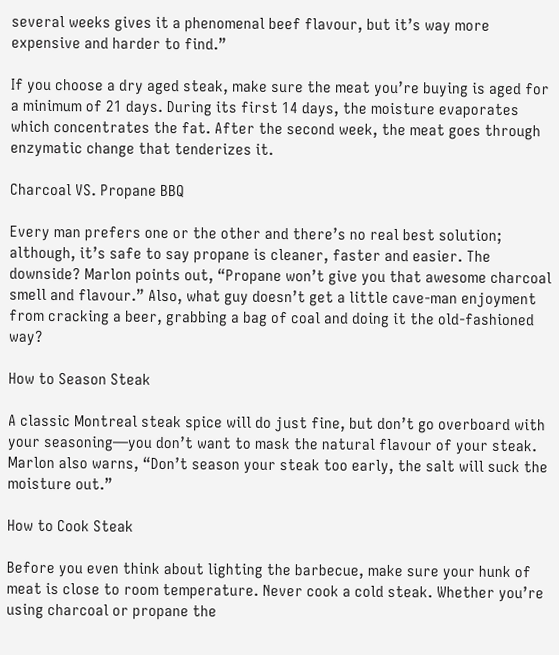several weeks gives it a phenomenal beef flavour, but it’s way more expensive and harder to find.”

If you choose a dry aged steak, make sure the meat you’re buying is aged for a minimum of 21 days. During its first 14 days, the moisture evaporates which concentrates the fat. After the second week, the meat goes through enzymatic change that tenderizes it.

Charcoal VS. Propane BBQ

Every man prefers one or the other and there’s no real best solution; although, it’s safe to say propane is cleaner, faster and easier. The downside? Marlon points out, “Propane won’t give you that awesome charcoal smell and flavour.” Also, what guy doesn’t get a little cave-man enjoyment from cracking a beer, grabbing a bag of coal and doing it the old-fashioned way?

How to Season Steak

A classic Montreal steak spice will do just fine, but don’t go overboard with your seasoning—you don’t want to mask the natural flavour of your steak. Marlon also warns, “Don’t season your steak too early, the salt will suck the moisture out.”

How to Cook Steak

Before you even think about lighting the barbecue, make sure your hunk of meat is close to room temperature. Never cook a cold steak. Whether you’re using charcoal or propane the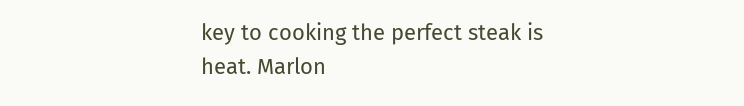key to cooking the perfect steak is heat. Marlon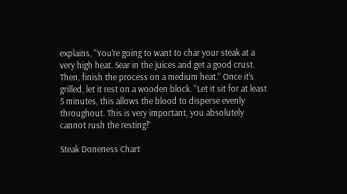explains, “You’re going to want to char your steak at a very high heat. Sear in the juices and get a good crust. Then, finish the process on a medium heat.” Once it’s grilled, let it rest on a wooden block. “Let it sit for at least 5 minutes, this allows the blood to disperse evenly throughout. This is very important, you absolutely cannot rush the resting!”

Steak Doneness Chart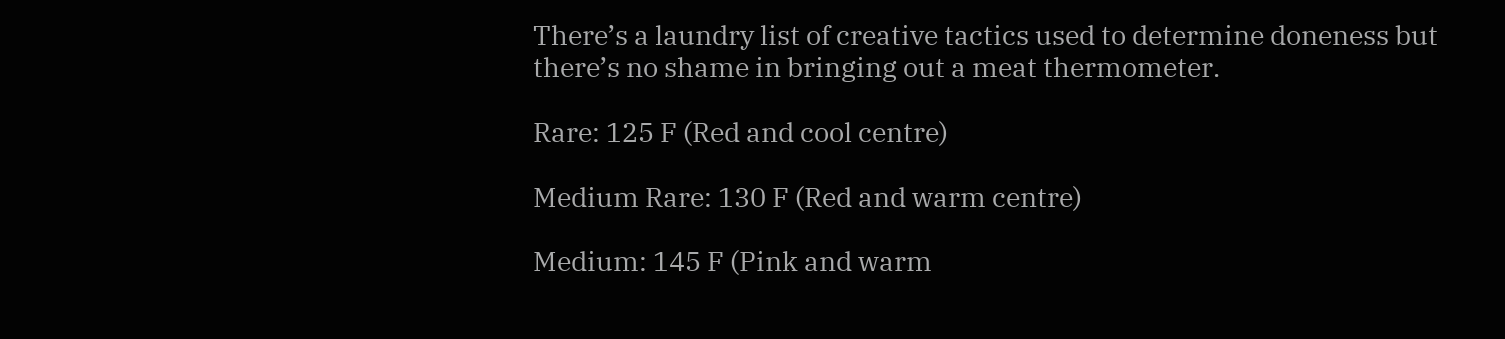There’s a laundry list of creative tactics used to determine doneness but there’s no shame in bringing out a meat thermometer.

Rare: 125 F (Red and cool centre)

Medium Rare: 130 F (Red and warm centre)

Medium: 145 F (Pink and warm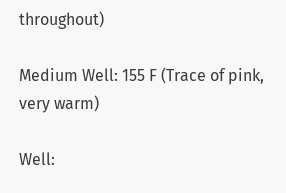throughout)

Medium Well: 155 F (Trace of pink, very warm)

Well: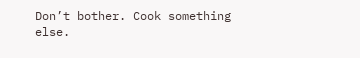Don’t bother. Cook something else.